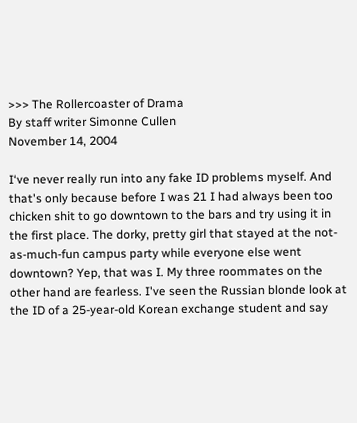>>> The Rollercoaster of Drama
By staff writer Simonne Cullen
November 14, 2004

I‘ve never really run into any fake ID problems myself. And that's only because before I was 21 I had always been too chicken shit to go downtown to the bars and try using it in the first place. The dorky, pretty girl that stayed at the not-as-much-fun campus party while everyone else went downtown? Yep, that was I. My three roommates on the other hand are fearless. I've seen the Russian blonde look at the ID of a 25-year-old Korean exchange student and say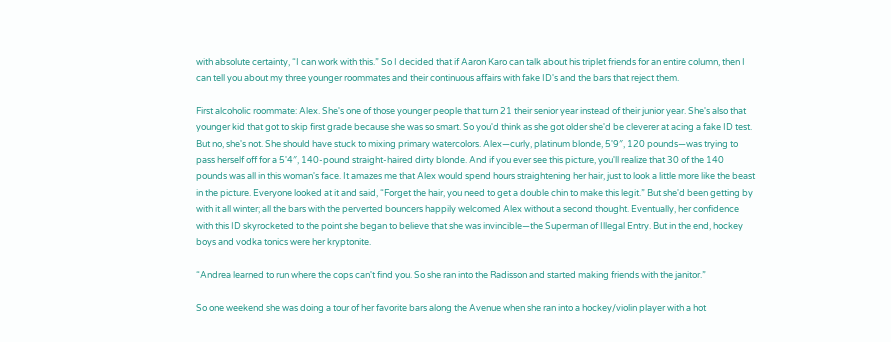with absolute certainty, “I can work with this.” So I decided that if Aaron Karo can talk about his triplet friends for an entire column, then I can tell you about my three younger roommates and their continuous affairs with fake ID's and the bars that reject them.

First alcoholic roommate: Alex. She's one of those younger people that turn 21 their senior year instead of their junior year. She's also that younger kid that got to skip first grade because she was so smart. So you'd think as she got older she'd be cleverer at acing a fake ID test. But no, she's not. She should have stuck to mixing primary watercolors. Alex—curly, platinum blonde, 5'9″, 120 pounds—was trying to pass herself off for a 5'4″, 140-pound straight-haired dirty blonde. And if you ever see this picture, you'll realize that 30 of the 140 pounds was all in this woman's face. It amazes me that Alex would spend hours straightening her hair, just to look a little more like the beast in the picture. Everyone looked at it and said, “Forget the hair, you need to get a double chin to make this legit.” But she'd been getting by with it all winter; all the bars with the perverted bouncers happily welcomed Alex without a second thought. Eventually, her confidence with this ID skyrocketed to the point she began to believe that she was invincible—the Superman of Illegal Entry. But in the end, hockey boys and vodka tonics were her kryptonite.

“Andrea learned to run where the cops can't find you. So she ran into the Radisson and started making friends with the janitor.”

So one weekend she was doing a tour of her favorite bars along the Avenue when she ran into a hockey/violin player with a hot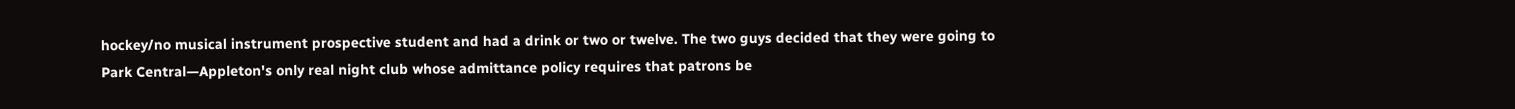hockey/no musical instrument prospective student and had a drink or two or twelve. The two guys decided that they were going to Park Central—Appleton's only real night club whose admittance policy requires that patrons be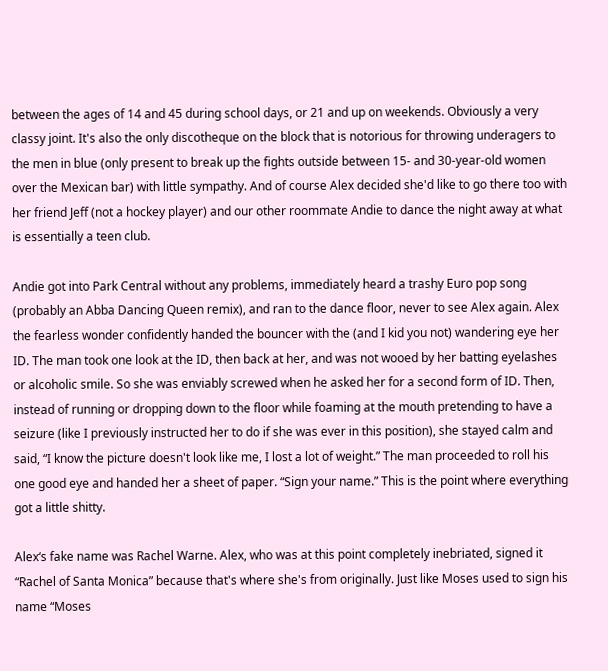between the ages of 14 and 45 during school days, or 21 and up on weekends. Obviously a very classy joint. It's also the only discotheque on the block that is notorious for throwing underagers to the men in blue (only present to break up the fights outside between 15- and 30-year-old women over the Mexican bar) with little sympathy. And of course Alex decided she'd like to go there too with her friend Jeff (not a hockey player) and our other roommate Andie to dance the night away at what is essentially a teen club.

Andie got into Park Central without any problems, immediately heard a trashy Euro pop song (probably an Abba Dancing Queen remix), and ran to the dance floor, never to see Alex again. Alex the fearless wonder confidently handed the bouncer with the (and I kid you not) wandering eye her ID. The man took one look at the ID, then back at her, and was not wooed by her batting eyelashes or alcoholic smile. So she was enviably screwed when he asked her for a second form of ID. Then, instead of running or dropping down to the floor while foaming at the mouth pretending to have a seizure (like I previously instructed her to do if she was ever in this position), she stayed calm and said, “I know the picture doesn't look like me, I lost a lot of weight.” The man proceeded to roll his one good eye and handed her a sheet of paper. “Sign your name.” This is the point where everything got a little shitty.

Alex‘s fake name was Rachel Warne. Alex, who was at this point completely inebriated, signed it “Rachel of Santa Monica” because that's where she's from originally. Just like Moses used to sign his name “Moses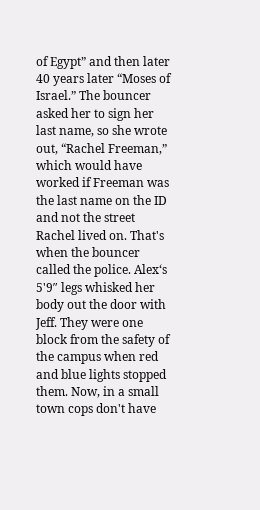of Egypt” and then later 40 years later “Moses of Israel.” The bouncer asked her to sign her last name, so she wrote out, “Rachel Freeman,” which would have worked if Freeman was the last name on the ID and not the street Rachel lived on. That's when the bouncer called the police. Alex‘s 5'9″ legs whisked her body out the door with Jeff. They were one block from the safety of the campus when red and blue lights stopped them. Now, in a small town cops don't have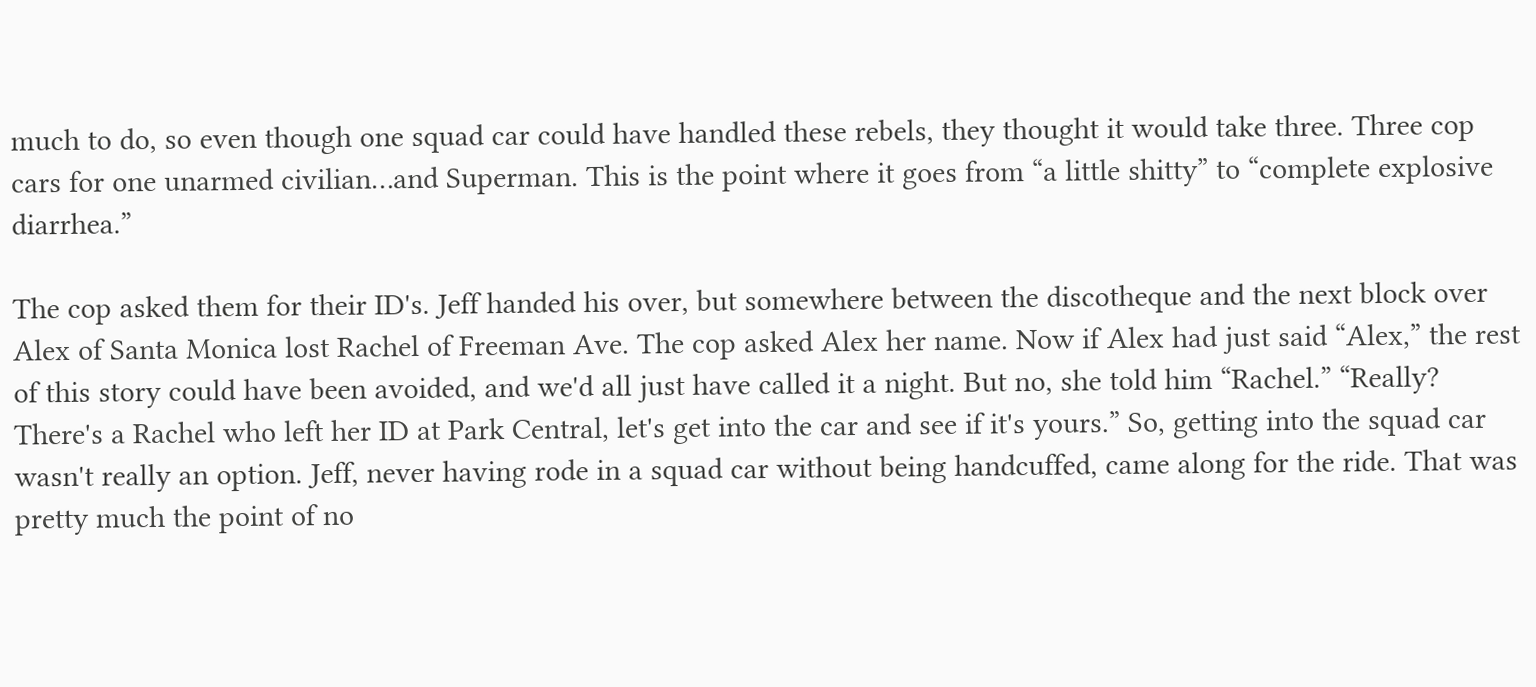much to do, so even though one squad car could have handled these rebels, they thought it would take three. Three cop cars for one unarmed civilian…and Superman. This is the point where it goes from “a little shitty” to “complete explosive diarrhea.”

The cop asked them for their ID's. Jeff handed his over, but somewhere between the discotheque and the next block over Alex of Santa Monica lost Rachel of Freeman Ave. The cop asked Alex her name. Now if Alex had just said “Alex,” the rest of this story could have been avoided, and we'd all just have called it a night. But no, she told him “Rachel.” “Really? There's a Rachel who left her ID at Park Central, let's get into the car and see if it's yours.” So, getting into the squad car wasn't really an option. Jeff, never having rode in a squad car without being handcuffed, came along for the ride. That was pretty much the point of no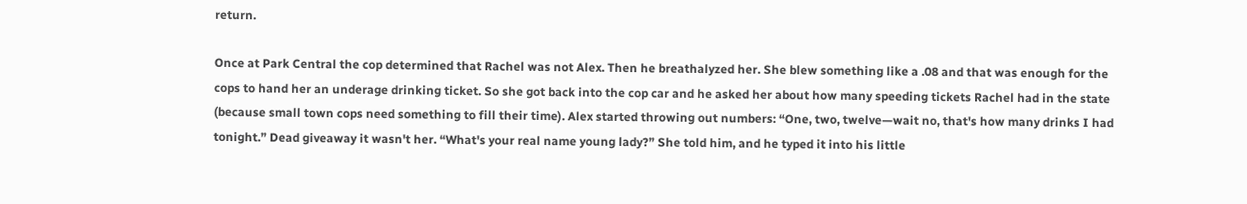return.

Once at Park Central the cop determined that Rachel was not Alex. Then he breathalyzed her. She blew something like a .08 and that was enough for the cops to hand her an underage drinking ticket. So she got back into the cop car and he asked her about how many speeding tickets Rachel had in the state (because small town cops need something to fill their time). Alex started throwing out numbers: “One, two, twelve—wait no, that's how many drinks I had tonight.” Dead giveaway it wasn't her. “What's your real name young lady?” She told him, and he typed it into his little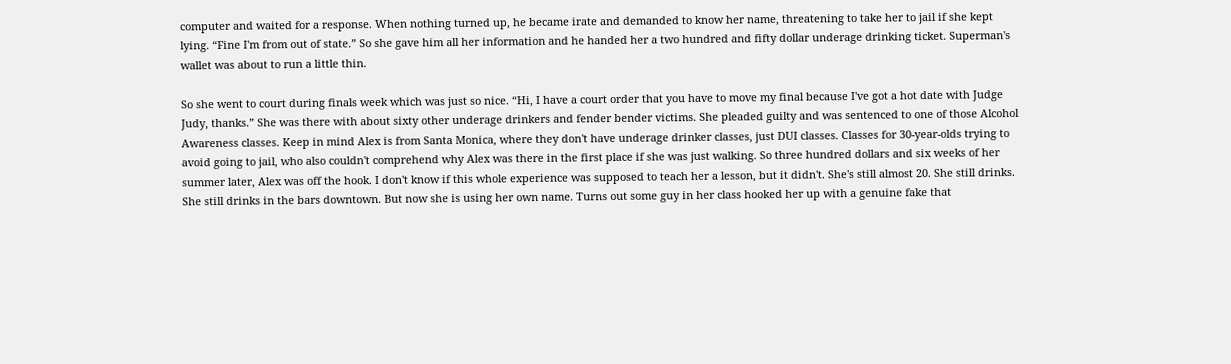computer and waited for a response. When nothing turned up, he became irate and demanded to know her name, threatening to take her to jail if she kept lying. “Fine I'm from out of state.” So she gave him all her information and he handed her a two hundred and fifty dollar underage drinking ticket. Superman's wallet was about to run a little thin.

So she went to court during finals week which was just so nice. “Hi, I have a court order that you have to move my final because I've got a hot date with Judge Judy, thanks.” She was there with about sixty other underage drinkers and fender bender victims. She pleaded guilty and was sentenced to one of those Alcohol Awareness classes. Keep in mind Alex is from Santa Monica, where they don't have underage drinker classes, just DUI classes. Classes for 30-year-olds trying to avoid going to jail, who also couldn't comprehend why Alex was there in the first place if she was just walking. So three hundred dollars and six weeks of her summer later, Alex was off the hook. I don't know if this whole experience was supposed to teach her a lesson, but it didn't. She's still almost 20. She still drinks. She still drinks in the bars downtown. But now she is using her own name. Turns out some guy in her class hooked her up with a genuine fake that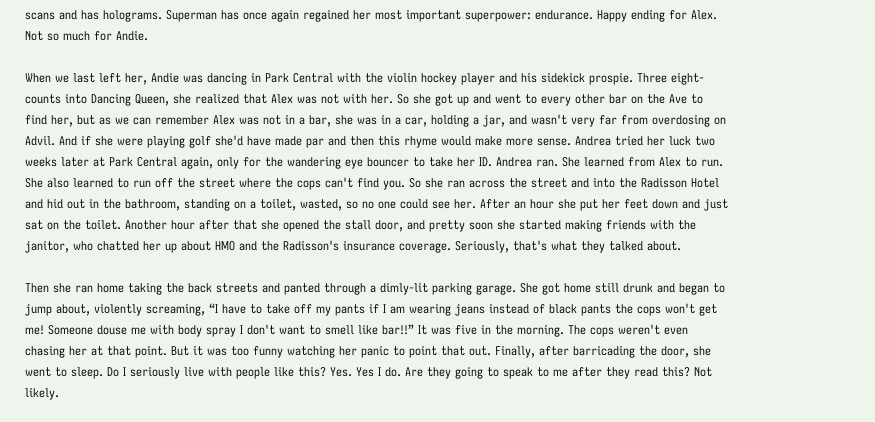scans and has holograms. Superman has once again regained her most important superpower: endurance. Happy ending for Alex. Not so much for Andie.

When we last left her, Andie was dancing in Park Central with the violin hockey player and his sidekick prospie. Three eight-counts into Dancing Queen, she realized that Alex was not with her. So she got up and went to every other bar on the Ave to find her, but as we can remember Alex was not in a bar, she was in a car, holding a jar, and wasn't very far from overdosing on Advil. And if she were playing golf she'd have made par and then this rhyme would make more sense. Andrea tried her luck two weeks later at Park Central again, only for the wandering eye bouncer to take her ID. Andrea ran. She learned from Alex to run. She also learned to run off the street where the cops can't find you. So she ran across the street and into the Radisson Hotel and hid out in the bathroom, standing on a toilet, wasted, so no one could see her. After an hour she put her feet down and just sat on the toilet. Another hour after that she opened the stall door, and pretty soon she started making friends with the janitor, who chatted her up about HMO and the Radisson's insurance coverage. Seriously, that's what they talked about.

Then she ran home taking the back streets and panted through a dimly-lit parking garage. She got home still drunk and began to jump about, violently screaming, “I have to take off my pants if I am wearing jeans instead of black pants the cops won't get me! Someone douse me with body spray I don't want to smell like bar!!” It was five in the morning. The cops weren't even chasing her at that point. But it was too funny watching her panic to point that out. Finally, after barricading the door, she went to sleep. Do I seriously live with people like this? Yes. Yes I do. Are they going to speak to me after they read this? Not likely.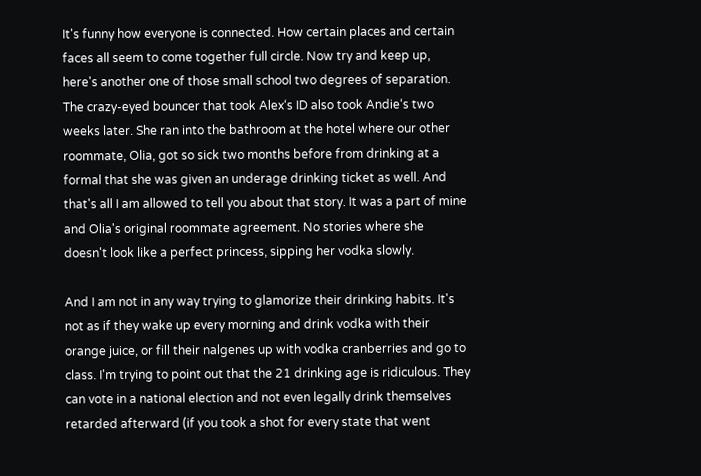It's funny how everyone is connected. How certain places and certain faces all seem to come together full circle. Now try and keep up, here's another one of those small school two degrees of separation. The crazy-eyed bouncer that took Alex‘s ID also took Andie‘s two weeks later. She ran into the bathroom at the hotel where our other roommate, Olia, got so sick two months before from drinking at a formal that she was given an underage drinking ticket as well. And that's all I am allowed to tell you about that story. It was a part of mine and Olia's original roommate agreement. No stories where she doesn't look like a perfect princess, sipping her vodka slowly.

And I am not in any way trying to glamorize their drinking habits. It's not as if they wake up every morning and drink vodka with their orange juice, or fill their nalgenes up with vodka cranberries and go to class. I'm trying to point out that the 21 drinking age is ridiculous. They can vote in a national election and not even legally drink themselves retarded afterward (if you took a shot for every state that went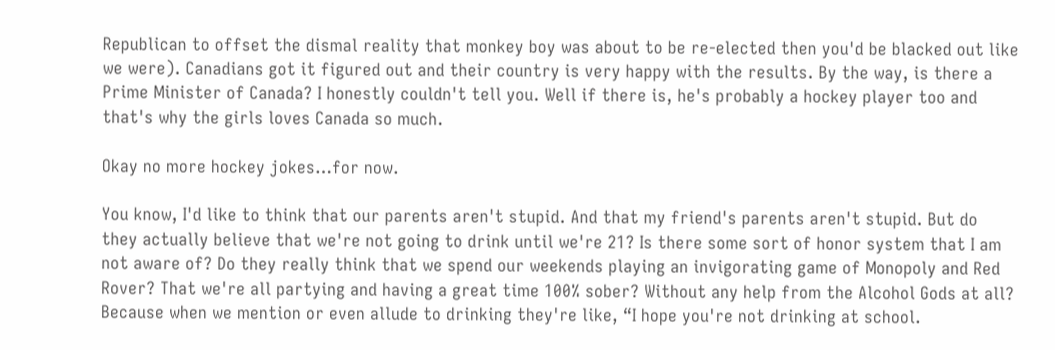Republican to offset the dismal reality that monkey boy was about to be re-elected then you'd be blacked out like we were). Canadians got it figured out and their country is very happy with the results. By the way, is there a Prime Minister of Canada? I honestly couldn't tell you. Well if there is, he's probably a hockey player too and that's why the girls loves Canada so much.

Okay no more hockey jokes…for now.

You know, I'd like to think that our parents aren't stupid. And that my friend's parents aren't stupid. But do they actually believe that we're not going to drink until we're 21? Is there some sort of honor system that I am not aware of? Do they really think that we spend our weekends playing an invigorating game of Monopoly and Red Rover? That we're all partying and having a great time 100% sober? Without any help from the Alcohol Gods at all? Because when we mention or even allude to drinking they're like, “I hope you're not drinking at school.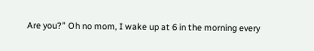Are you?” Oh no mom, I wake up at 6 in the morning every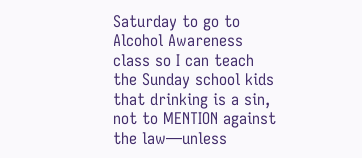Saturday to go to Alcohol Awareness class so I can teach the Sunday school kids that drinking is a sin, not to MENTION against the law—unless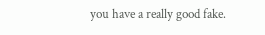you have a really good fake.